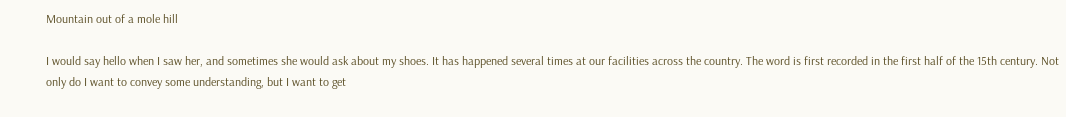Mountain out of a mole hill

I would say hello when I saw her, and sometimes she would ask about my shoes. It has happened several times at our facilities across the country. The word is first recorded in the first half of the 15th century. Not only do I want to convey some understanding, but I want to get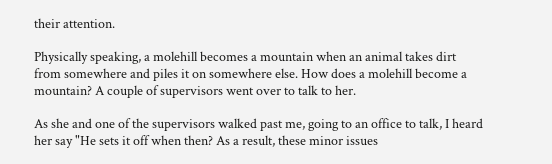their attention.

Physically speaking, a molehill becomes a mountain when an animal takes dirt from somewhere and piles it on somewhere else. How does a molehill become a mountain? A couple of supervisors went over to talk to her.

As she and one of the supervisors walked past me, going to an office to talk, I heard her say "He sets it off when then? As a result, these minor issues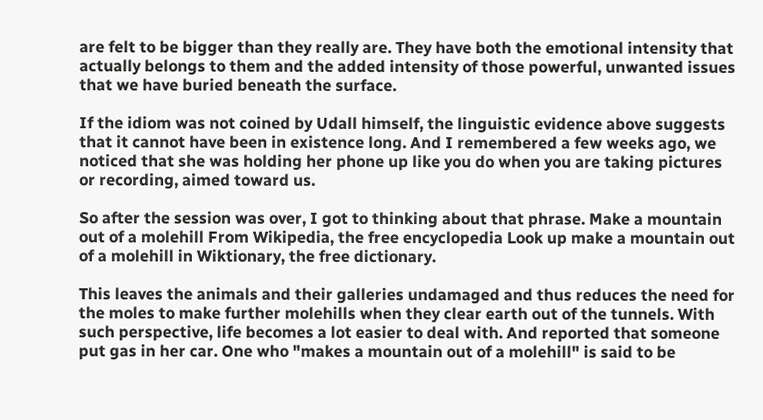are felt to be bigger than they really are. They have both the emotional intensity that actually belongs to them and the added intensity of those powerful, unwanted issues that we have buried beneath the surface.

If the idiom was not coined by Udall himself, the linguistic evidence above suggests that it cannot have been in existence long. And I remembered a few weeks ago, we noticed that she was holding her phone up like you do when you are taking pictures or recording, aimed toward us.

So after the session was over, I got to thinking about that phrase. Make a mountain out of a molehill From Wikipedia, the free encyclopedia Look up make a mountain out of a molehill in Wiktionary, the free dictionary.

This leaves the animals and their galleries undamaged and thus reduces the need for the moles to make further molehills when they clear earth out of the tunnels. With such perspective, life becomes a lot easier to deal with. And reported that someone put gas in her car. One who "makes a mountain out of a molehill" is said to be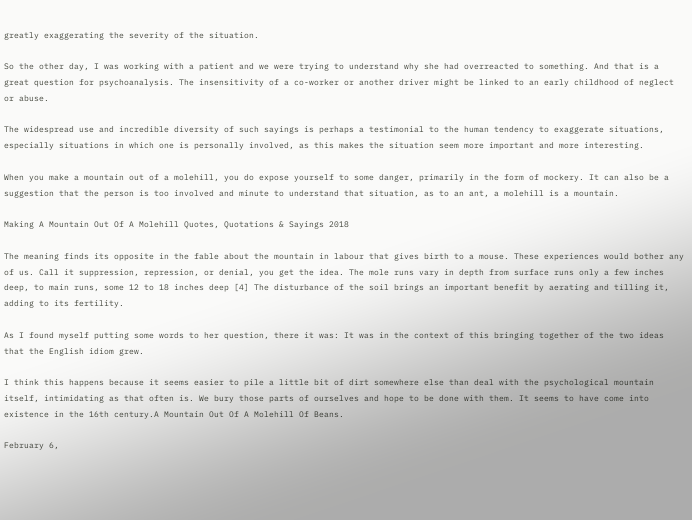greatly exaggerating the severity of the situation.

So the other day, I was working with a patient and we were trying to understand why she had overreacted to something. And that is a great question for psychoanalysis. The insensitivity of a co-worker or another driver might be linked to an early childhood of neglect or abuse.

The widespread use and incredible diversity of such sayings is perhaps a testimonial to the human tendency to exaggerate situations, especially situations in which one is personally involved, as this makes the situation seem more important and more interesting.

When you make a mountain out of a molehill, you do expose yourself to some danger, primarily in the form of mockery. It can also be a suggestion that the person is too involved and minute to understand that situation, as to an ant, a molehill is a mountain.

Making A Mountain Out Of A Molehill Quotes, Quotations & Sayings 2018

The meaning finds its opposite in the fable about the mountain in labour that gives birth to a mouse. These experiences would bother any of us. Call it suppression, repression, or denial, you get the idea. The mole runs vary in depth from surface runs only a few inches deep, to main runs, some 12 to 18 inches deep [4] The disturbance of the soil brings an important benefit by aerating and tilling it, adding to its fertility.

As I found myself putting some words to her question, there it was: It was in the context of this bringing together of the two ideas that the English idiom grew.

I think this happens because it seems easier to pile a little bit of dirt somewhere else than deal with the psychological mountain itself, intimidating as that often is. We bury those parts of ourselves and hope to be done with them. It seems to have come into existence in the 16th century.A Mountain Out Of A Molehill Of Beans.

February 6,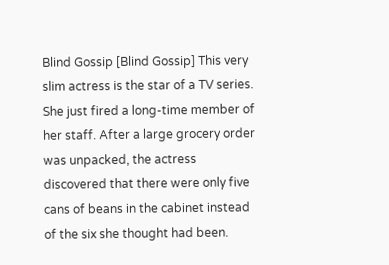Blind Gossip [Blind Gossip] This very slim actress is the star of a TV series. She just fired a long-time member of her staff. After a large grocery order was unpacked, the actress discovered that there were only five cans of beans in the cabinet instead of the six she thought had been.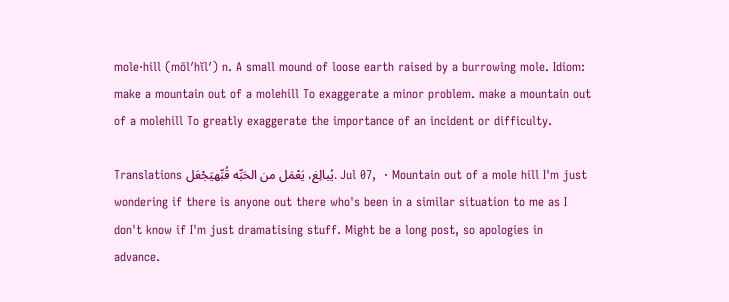mole·hill (mōl′hĭl′) n. A small mound of loose earth raised by a burrowing mole. Idiom: make a mountain out of a molehill To exaggerate a minor problem. make a mountain out of a molehill To greatly exaggerate the importance of an incident or difficulty.

Translations يُبالِغ، يَعْمَل من الحَبِّه قُبِّهيَجْعَل. Jul 07,  · Mountain out of a mole hill I'm just wondering if there is anyone out there who's been in a similar situation to me as I don't know if I'm just dramatising stuff. Might be a long post, so apologies in advance.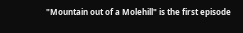"Mountain out of a Molehill" is the first episode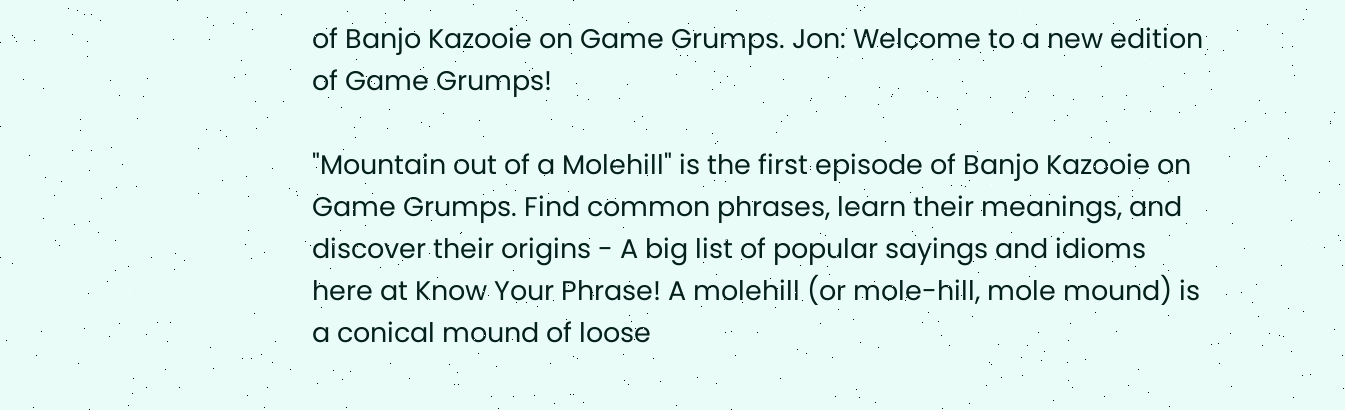of Banjo Kazooie on Game Grumps. Jon: Welcome to a new edition of Game Grumps!

"Mountain out of a Molehill" is the first episode of Banjo Kazooie on Game Grumps. Find common phrases, learn their meanings, and discover their origins - A big list of popular sayings and idioms here at Know Your Phrase! A molehill (or mole-hill, mole mound) is a conical mound of loose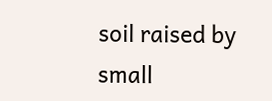soil raised by small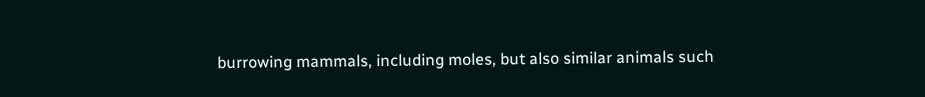burrowing mammals, including moles, but also similar animals such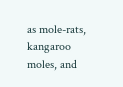as mole-rats, kangaroo moles, and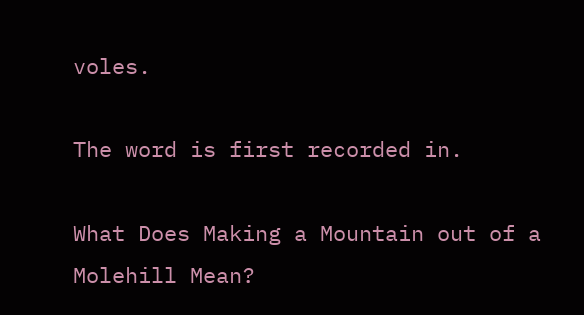voles.

The word is first recorded in.

What Does Making a Mountain out of a Molehill Mean?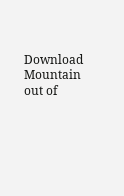Download
Mountain out of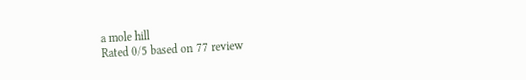a mole hill
Rated 0/5 based on 77 review